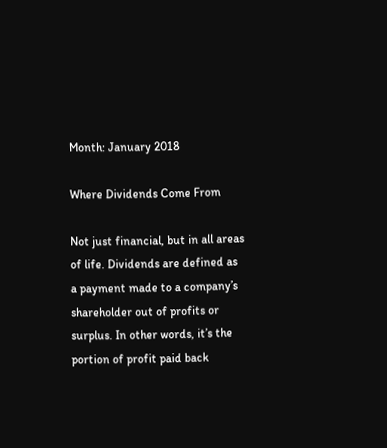Month: January 2018

Where Dividends Come From

Not just financial, but in all areas of life. Dividends are defined as a payment made to a company’s shareholder out of profits or surplus. In other words, it’s the portion of profit paid back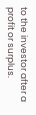to the investor after a profit or surplus.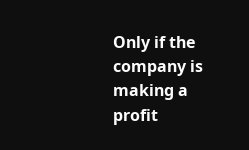Only if the company is making a profit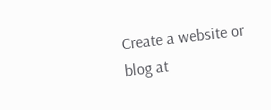Create a website or blog at